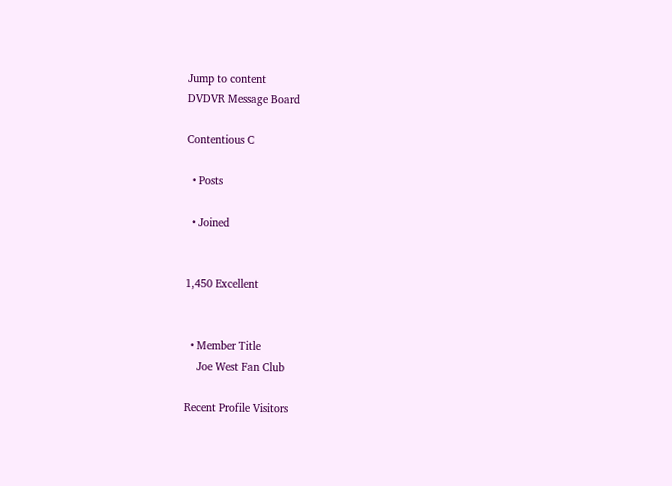Jump to content
DVDVR Message Board

Contentious C

  • Posts

  • Joined


1,450 Excellent


  • Member Title
    Joe West Fan Club

Recent Profile Visitors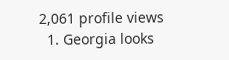2,061 profile views
  1. Georgia looks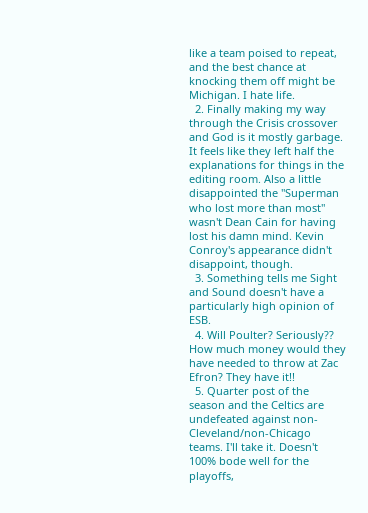like a team poised to repeat, and the best chance at knocking them off might be Michigan. I hate life.
  2. Finally making my way through the Crisis crossover and God is it mostly garbage. It feels like they left half the explanations for things in the editing room. Also a little disappointed the "Superman who lost more than most" wasn't Dean Cain for having lost his damn mind. Kevin Conroy's appearance didn't disappoint, though.
  3. Something tells me Sight and Sound doesn't have a particularly high opinion of ESB.
  4. Will Poulter? Seriously?? How much money would they have needed to throw at Zac Efron? They have it!!
  5. Quarter post of the season and the Celtics are undefeated against non-Cleveland/non-Chicago teams. I'll take it. Doesn't 100% bode well for the playoffs,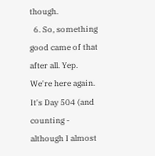though.
  6. So, something good came of that after all. Yep. We're here again. It's Day 504 (and counting - although I almost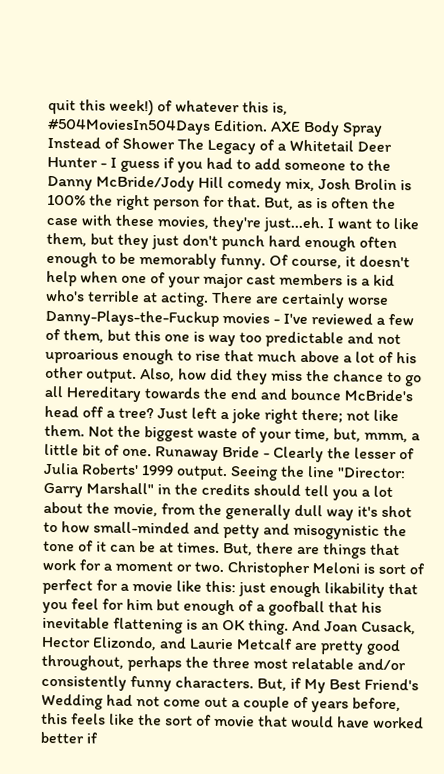quit this week!) of whatever this is, #504MoviesIn504Days Edition. AXE Body Spray Instead of Shower The Legacy of a Whitetail Deer Hunter - I guess if you had to add someone to the Danny McBride/Jody Hill comedy mix, Josh Brolin is 100% the right person for that. But, as is often the case with these movies, they're just...eh. I want to like them, but they just don't punch hard enough often enough to be memorably funny. Of course, it doesn't help when one of your major cast members is a kid who's terrible at acting. There are certainly worse Danny-Plays-the-Fuckup movies - I've reviewed a few of them, but this one is way too predictable and not uproarious enough to rise that much above a lot of his other output. Also, how did they miss the chance to go all Hereditary towards the end and bounce McBride's head off a tree? Just left a joke right there; not like them. Not the biggest waste of your time, but, mmm, a little bit of one. Runaway Bride - Clearly the lesser of Julia Roberts' 1999 output. Seeing the line "Director: Garry Marshall" in the credits should tell you a lot about the movie, from the generally dull way it's shot to how small-minded and petty and misogynistic the tone of it can be at times. But, there are things that work for a moment or two. Christopher Meloni is sort of perfect for a movie like this: just enough likability that you feel for him but enough of a goofball that his inevitable flattening is an OK thing. And Joan Cusack, Hector Elizondo, and Laurie Metcalf are pretty good throughout, perhaps the three most relatable and/or consistently funny characters. But, if My Best Friend's Wedding had not come out a couple of years before, this feels like the sort of movie that would have worked better if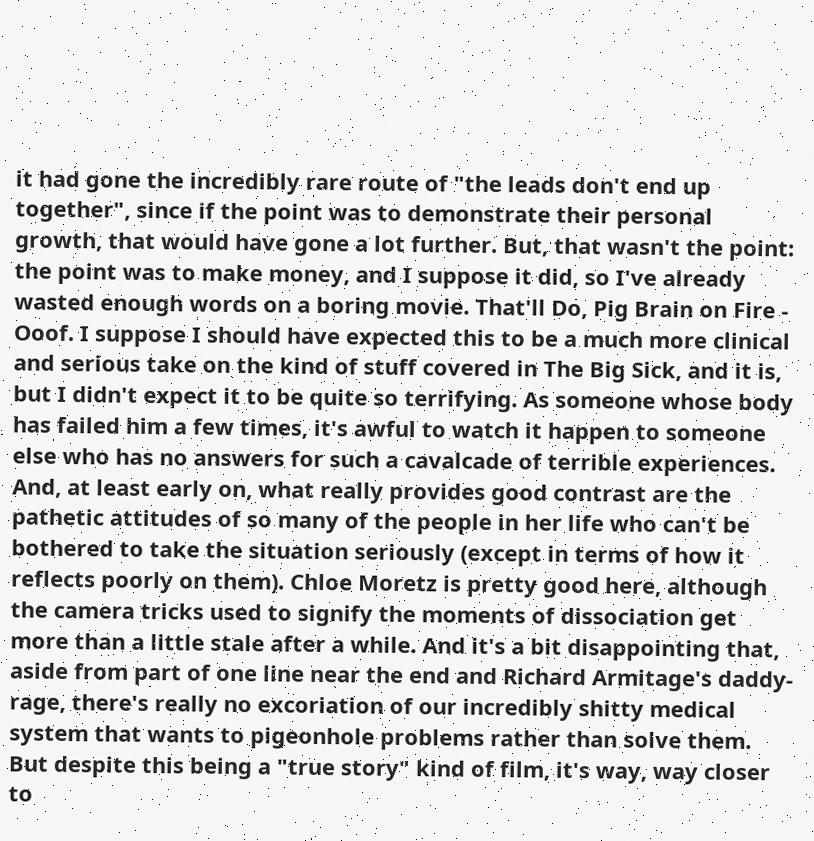it had gone the incredibly rare route of "the leads don't end up together", since if the point was to demonstrate their personal growth, that would have gone a lot further. But, that wasn't the point: the point was to make money, and I suppose it did, so I've already wasted enough words on a boring movie. That'll Do, Pig Brain on Fire - Ooof. I suppose I should have expected this to be a much more clinical and serious take on the kind of stuff covered in The Big Sick, and it is, but I didn't expect it to be quite so terrifying. As someone whose body has failed him a few times, it's awful to watch it happen to someone else who has no answers for such a cavalcade of terrible experiences. And, at least early on, what really provides good contrast are the pathetic attitudes of so many of the people in her life who can't be bothered to take the situation seriously (except in terms of how it reflects poorly on them). Chloe Moretz is pretty good here, although the camera tricks used to signify the moments of dissociation get more than a little stale after a while. And it's a bit disappointing that, aside from part of one line near the end and Richard Armitage's daddy-rage, there's really no excoriation of our incredibly shitty medical system that wants to pigeonhole problems rather than solve them. But despite this being a "true story" kind of film, it's way, way closer to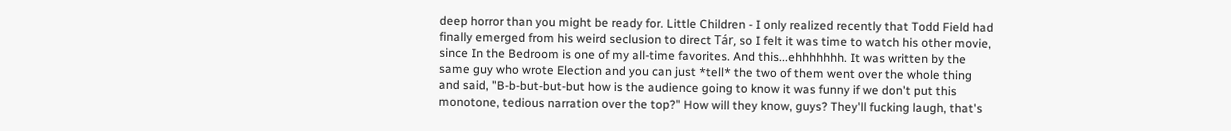deep horror than you might be ready for. Little Children - I only realized recently that Todd Field had finally emerged from his weird seclusion to direct Tár, so I felt it was time to watch his other movie, since In the Bedroom is one of my all-time favorites. And this...ehhhhhhh. It was written by the same guy who wrote Election and you can just *tell* the two of them went over the whole thing and said, "B-b-but-but-but how is the audience going to know it was funny if we don't put this monotone, tedious narration over the top?" How will they know, guys? They'll fucking laugh, that's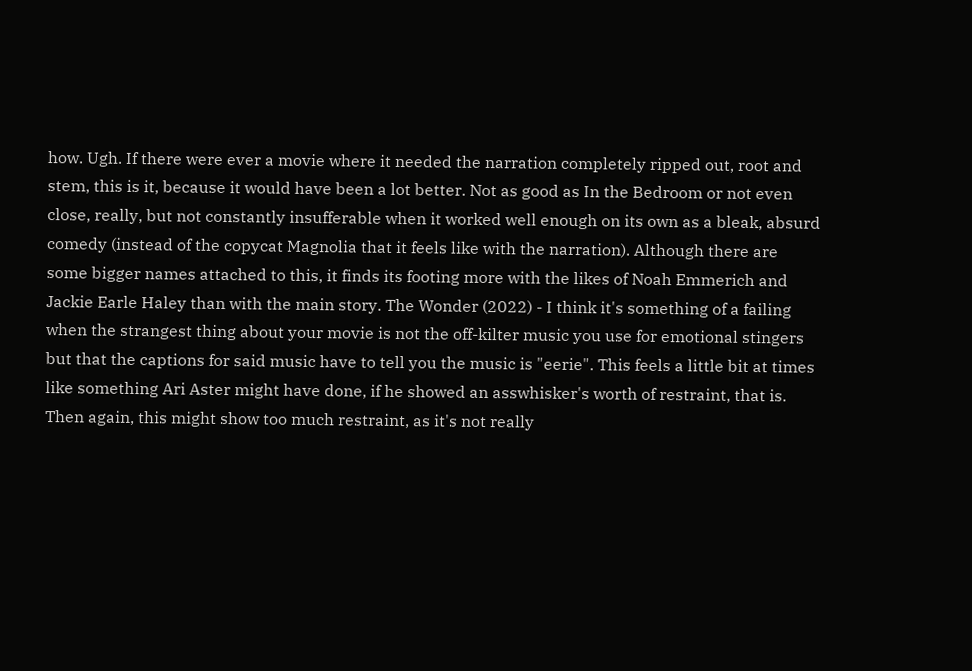how. Ugh. If there were ever a movie where it needed the narration completely ripped out, root and stem, this is it, because it would have been a lot better. Not as good as In the Bedroom or not even close, really, but not constantly insufferable when it worked well enough on its own as a bleak, absurd comedy (instead of the copycat Magnolia that it feels like with the narration). Although there are some bigger names attached to this, it finds its footing more with the likes of Noah Emmerich and Jackie Earle Haley than with the main story. The Wonder (2022) - I think it's something of a failing when the strangest thing about your movie is not the off-kilter music you use for emotional stingers but that the captions for said music have to tell you the music is "eerie". This feels a little bit at times like something Ari Aster might have done, if he showed an asswhisker's worth of restraint, that is. Then again, this might show too much restraint, as it's not really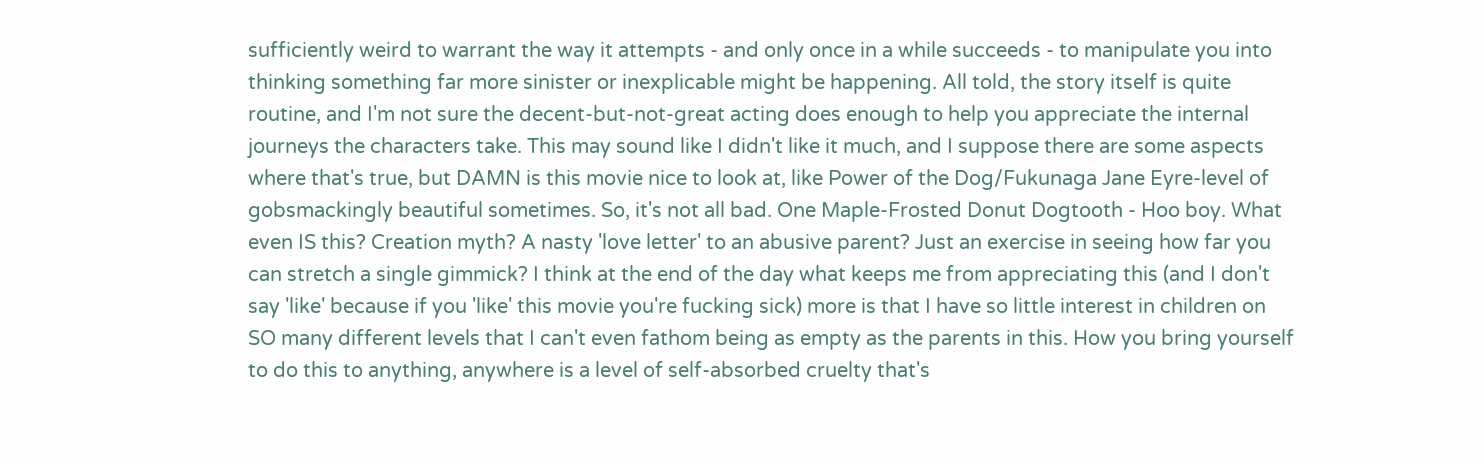sufficiently weird to warrant the way it attempts - and only once in a while succeeds - to manipulate you into thinking something far more sinister or inexplicable might be happening. All told, the story itself is quite routine, and I'm not sure the decent-but-not-great acting does enough to help you appreciate the internal journeys the characters take. This may sound like I didn't like it much, and I suppose there are some aspects where that's true, but DAMN is this movie nice to look at, like Power of the Dog/Fukunaga Jane Eyre-level of gobsmackingly beautiful sometimes. So, it's not all bad. One Maple-Frosted Donut Dogtooth - Hoo boy. What even IS this? Creation myth? A nasty 'love letter' to an abusive parent? Just an exercise in seeing how far you can stretch a single gimmick? I think at the end of the day what keeps me from appreciating this (and I don't say 'like' because if you 'like' this movie you're fucking sick) more is that I have so little interest in children on SO many different levels that I can't even fathom being as empty as the parents in this. How you bring yourself to do this to anything, anywhere is a level of self-absorbed cruelty that's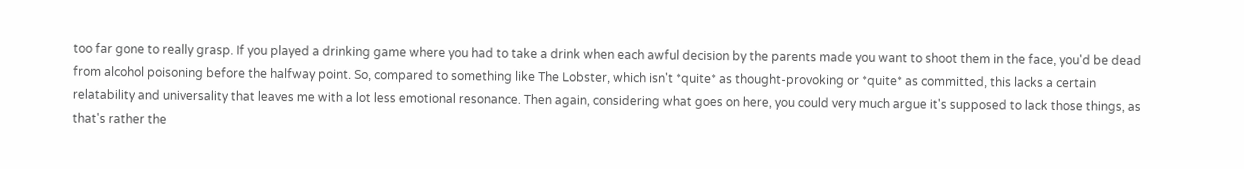too far gone to really grasp. If you played a drinking game where you had to take a drink when each awful decision by the parents made you want to shoot them in the face, you'd be dead from alcohol poisoning before the halfway point. So, compared to something like The Lobster, which isn't *quite* as thought-provoking or *quite* as committed, this lacks a certain relatability and universality that leaves me with a lot less emotional resonance. Then again, considering what goes on here, you could very much argue it's supposed to lack those things, as that's rather the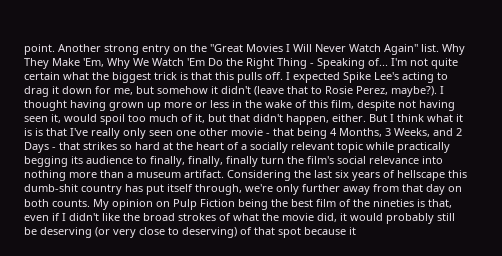point. Another strong entry on the "Great Movies I Will Never Watch Again" list. Why They Make 'Em, Why We Watch 'Em Do the Right Thing - Speaking of... I'm not quite certain what the biggest trick is that this pulls off. I expected Spike Lee's acting to drag it down for me, but somehow it didn't (leave that to Rosie Perez, maybe?). I thought having grown up more or less in the wake of this film, despite not having seen it, would spoil too much of it, but that didn't happen, either. But I think what it is is that I've really only seen one other movie - that being 4 Months, 3 Weeks, and 2 Days - that strikes so hard at the heart of a socially relevant topic while practically begging its audience to finally, finally, finally turn the film's social relevance into nothing more than a museum artifact. Considering the last six years of hellscape this dumb-shit country has put itself through, we're only further away from that day on both counts. My opinion on Pulp Fiction being the best film of the nineties is that, even if I didn't like the broad strokes of what the movie did, it would probably still be deserving (or very close to deserving) of that spot because it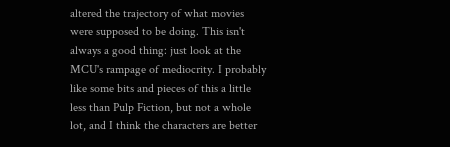altered the trajectory of what movies were supposed to be doing. This isn't always a good thing: just look at the MCU's rampage of mediocrity. I probably like some bits and pieces of this a little less than Pulp Fiction, but not a whole lot, and I think the characters are better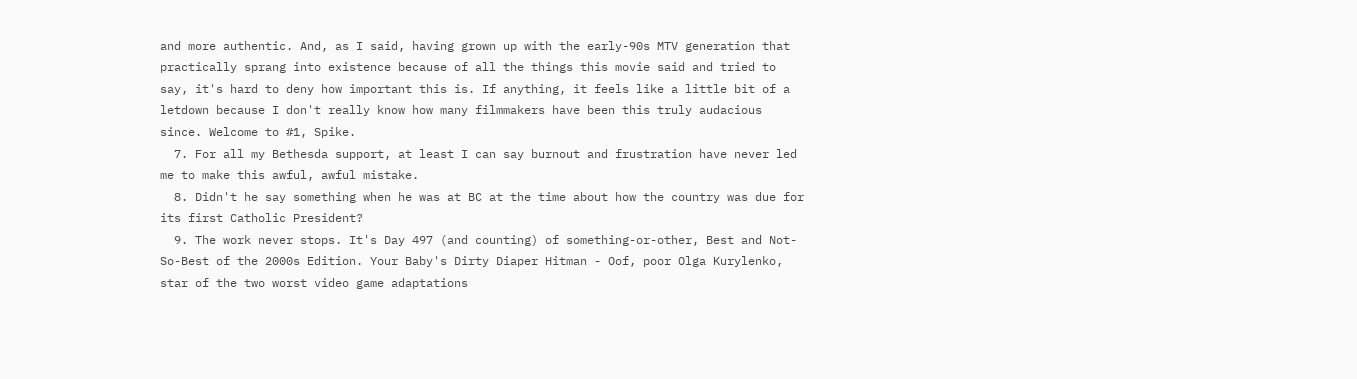and more authentic. And, as I said, having grown up with the early-90s MTV generation that practically sprang into existence because of all the things this movie said and tried to say, it's hard to deny how important this is. If anything, it feels like a little bit of a letdown because I don't really know how many filmmakers have been this truly audacious since. Welcome to #1, Spike.
  7. For all my Bethesda support, at least I can say burnout and frustration have never led me to make this awful, awful mistake.
  8. Didn't he say something when he was at BC at the time about how the country was due for its first Catholic President?
  9. The work never stops. It's Day 497 (and counting) of something-or-other, Best and Not-So-Best of the 2000s Edition. Your Baby's Dirty Diaper Hitman - Oof, poor Olga Kurylenko, star of the two worst video game adaptations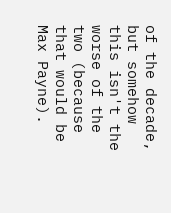of the decade, but somehow this isn't the worse of the two (because that would be Max Payne).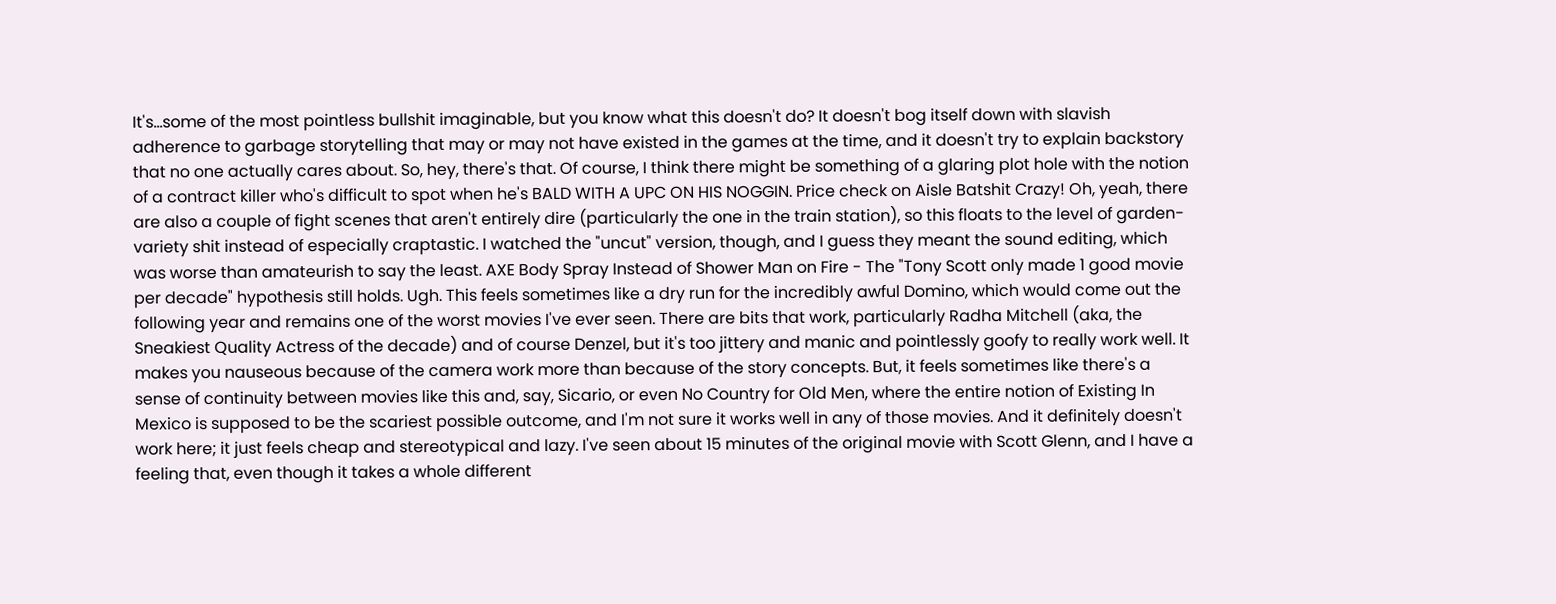It's...some of the most pointless bullshit imaginable, but you know what this doesn't do? It doesn't bog itself down with slavish adherence to garbage storytelling that may or may not have existed in the games at the time, and it doesn't try to explain backstory that no one actually cares about. So, hey, there's that. Of course, I think there might be something of a glaring plot hole with the notion of a contract killer who's difficult to spot when he's BALD WITH A UPC ON HIS NOGGIN. Price check on Aisle Batshit Crazy! Oh, yeah, there are also a couple of fight scenes that aren't entirely dire (particularly the one in the train station), so this floats to the level of garden-variety shit instead of especially craptastic. I watched the "uncut" version, though, and I guess they meant the sound editing, which was worse than amateurish to say the least. AXE Body Spray Instead of Shower Man on Fire - The "Tony Scott only made 1 good movie per decade" hypothesis still holds. Ugh. This feels sometimes like a dry run for the incredibly awful Domino, which would come out the following year and remains one of the worst movies I've ever seen. There are bits that work, particularly Radha Mitchell (aka, the Sneakiest Quality Actress of the decade) and of course Denzel, but it's too jittery and manic and pointlessly goofy to really work well. It makes you nauseous because of the camera work more than because of the story concepts. But, it feels sometimes like there's a sense of continuity between movies like this and, say, Sicario, or even No Country for Old Men, where the entire notion of Existing In Mexico is supposed to be the scariest possible outcome, and I'm not sure it works well in any of those movies. And it definitely doesn't work here; it just feels cheap and stereotypical and lazy. I've seen about 15 minutes of the original movie with Scott Glenn, and I have a feeling that, even though it takes a whole different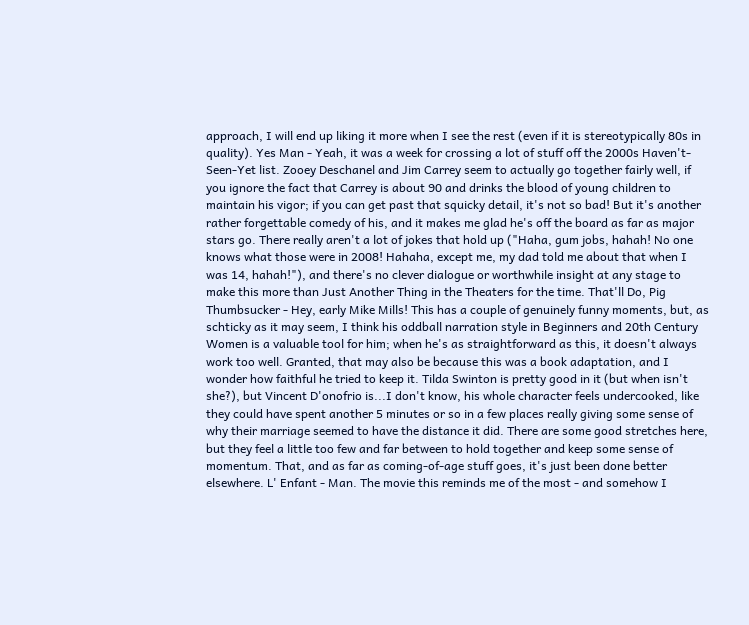approach, I will end up liking it more when I see the rest (even if it is stereotypically 80s in quality). Yes Man - Yeah, it was a week for crossing a lot of stuff off the 2000s Haven't-Seen-Yet list. Zooey Deschanel and Jim Carrey seem to actually go together fairly well, if you ignore the fact that Carrey is about 90 and drinks the blood of young children to maintain his vigor; if you can get past that squicky detail, it's not so bad! But it's another rather forgettable comedy of his, and it makes me glad he's off the board as far as major stars go. There really aren't a lot of jokes that hold up ("Haha, gum jobs, hahah! No one knows what those were in 2008! Hahaha, except me, my dad told me about that when I was 14, hahah!"), and there's no clever dialogue or worthwhile insight at any stage to make this more than Just Another Thing in the Theaters for the time. That'll Do, Pig Thumbsucker - Hey, early Mike Mills! This has a couple of genuinely funny moments, but, as schticky as it may seem, I think his oddball narration style in Beginners and 20th Century Women is a valuable tool for him; when he's as straightforward as this, it doesn't always work too well. Granted, that may also be because this was a book adaptation, and I wonder how faithful he tried to keep it. Tilda Swinton is pretty good in it (but when isn't she?), but Vincent D'onofrio is...I don't know, his whole character feels undercooked, like they could have spent another 5 minutes or so in a few places really giving some sense of why their marriage seemed to have the distance it did. There are some good stretches here, but they feel a little too few and far between to hold together and keep some sense of momentum. That, and as far as coming-of-age stuff goes, it's just been done better elsewhere. L' Enfant - Man. The movie this reminds me of the most - and somehow I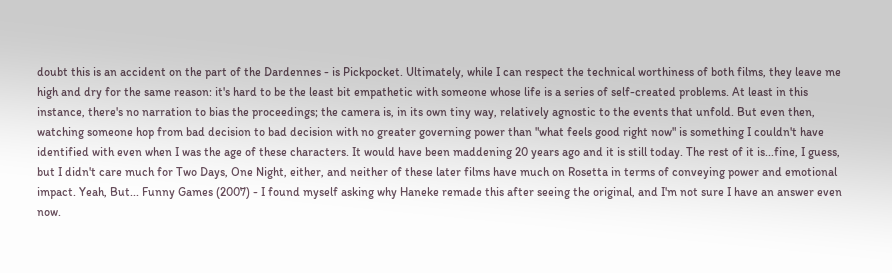doubt this is an accident on the part of the Dardennes - is Pickpocket. Ultimately, while I can respect the technical worthiness of both films, they leave me high and dry for the same reason: it's hard to be the least bit empathetic with someone whose life is a series of self-created problems. At least in this instance, there's no narration to bias the proceedings; the camera is, in its own tiny way, relatively agnostic to the events that unfold. But even then, watching someone hop from bad decision to bad decision with no greater governing power than "what feels good right now" is something I couldn't have identified with even when I was the age of these characters. It would have been maddening 20 years ago and it is still today. The rest of it is...fine, I guess, but I didn't care much for Two Days, One Night, either, and neither of these later films have much on Rosetta in terms of conveying power and emotional impact. Yeah, But... Funny Games (2007) - I found myself asking why Haneke remade this after seeing the original, and I'm not sure I have an answer even now.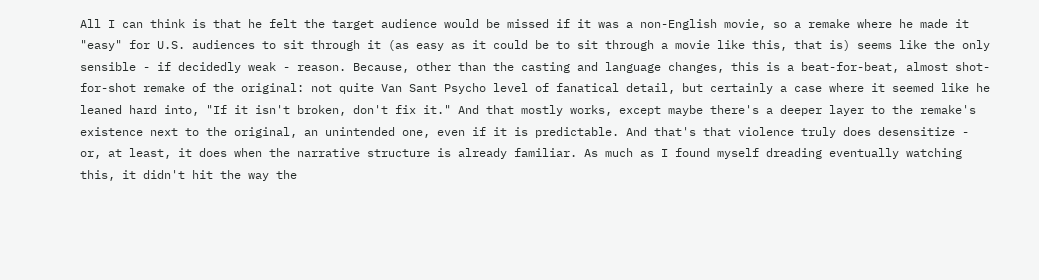All I can think is that he felt the target audience would be missed if it was a non-English movie, so a remake where he made it "easy" for U.S. audiences to sit through it (as easy as it could be to sit through a movie like this, that is) seems like the only sensible - if decidedly weak - reason. Because, other than the casting and language changes, this is a beat-for-beat, almost shot-for-shot remake of the original: not quite Van Sant Psycho level of fanatical detail, but certainly a case where it seemed like he leaned hard into, "If it isn't broken, don't fix it." And that mostly works, except maybe there's a deeper layer to the remake's existence next to the original, an unintended one, even if it is predictable. And that's that violence truly does desensitize - or, at least, it does when the narrative structure is already familiar. As much as I found myself dreading eventually watching this, it didn't hit the way the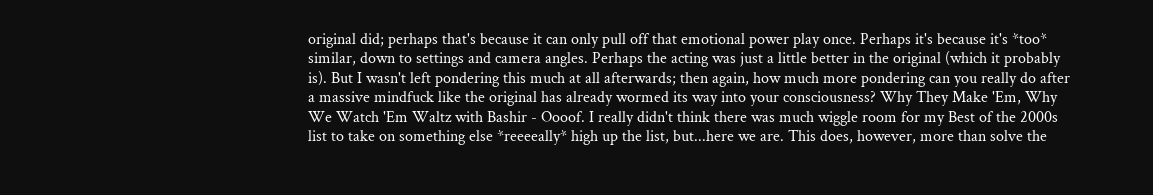original did; perhaps that's because it can only pull off that emotional power play once. Perhaps it's because it's *too* similar, down to settings and camera angles. Perhaps the acting was just a little better in the original (which it probably is). But I wasn't left pondering this much at all afterwards; then again, how much more pondering can you really do after a massive mindfuck like the original has already wormed its way into your consciousness? Why They Make 'Em, Why We Watch 'Em Waltz with Bashir - Oooof. I really didn't think there was much wiggle room for my Best of the 2000s list to take on something else *reeeeally* high up the list, but...here we are. This does, however, more than solve the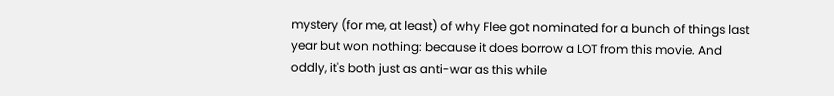mystery (for me, at least) of why Flee got nominated for a bunch of things last year but won nothing: because it does borrow a LOT from this movie. And oddly, it's both just as anti-war as this while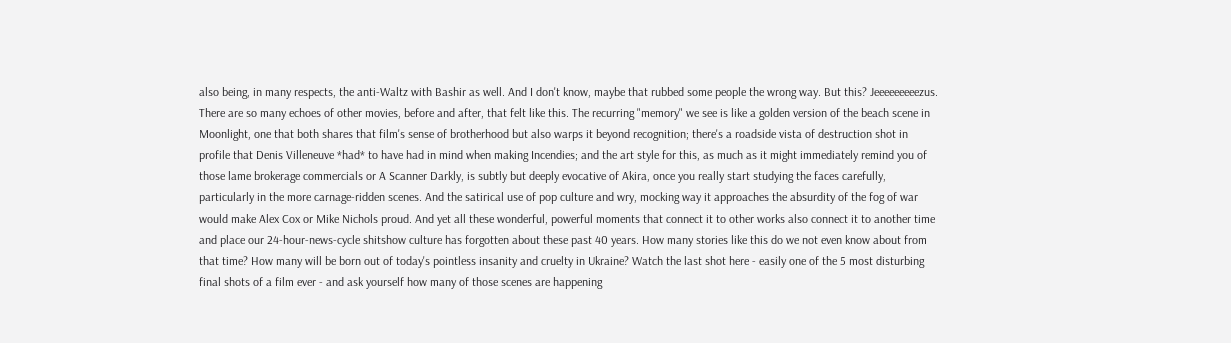also being, in many respects, the anti-Waltz with Bashir as well. And I don't know, maybe that rubbed some people the wrong way. But this? Jeeeeeeeeezus. There are so many echoes of other movies, before and after, that felt like this. The recurring "memory" we see is like a golden version of the beach scene in Moonlight, one that both shares that film's sense of brotherhood but also warps it beyond recognition; there's a roadside vista of destruction shot in profile that Denis Villeneuve *had* to have had in mind when making Incendies; and the art style for this, as much as it might immediately remind you of those lame brokerage commercials or A Scanner Darkly, is subtly but deeply evocative of Akira, once you really start studying the faces carefully, particularly in the more carnage-ridden scenes. And the satirical use of pop culture and wry, mocking way it approaches the absurdity of the fog of war would make Alex Cox or Mike Nichols proud. And yet all these wonderful, powerful moments that connect it to other works also connect it to another time and place our 24-hour-news-cycle shitshow culture has forgotten about these past 40 years. How many stories like this do we not even know about from that time? How many will be born out of today's pointless insanity and cruelty in Ukraine? Watch the last shot here - easily one of the 5 most disturbing final shots of a film ever - and ask yourself how many of those scenes are happening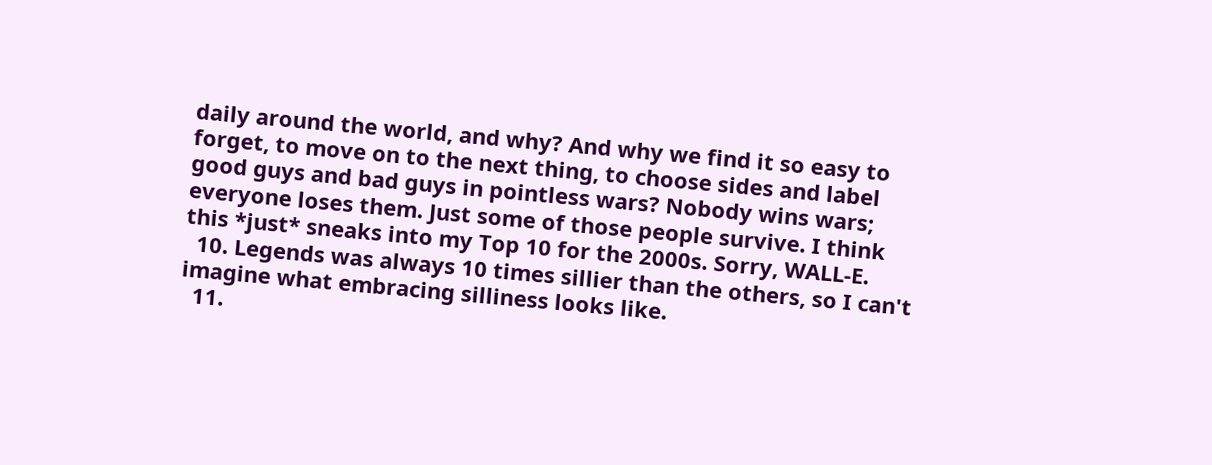daily around the world, and why? And why we find it so easy to forget, to move on to the next thing, to choose sides and label good guys and bad guys in pointless wars? Nobody wins wars; everyone loses them. Just some of those people survive. I think this *just* sneaks into my Top 10 for the 2000s. Sorry, WALL-E.
  10. Legends was always 10 times sillier than the others, so I can't imagine what embracing silliness looks like.
  11.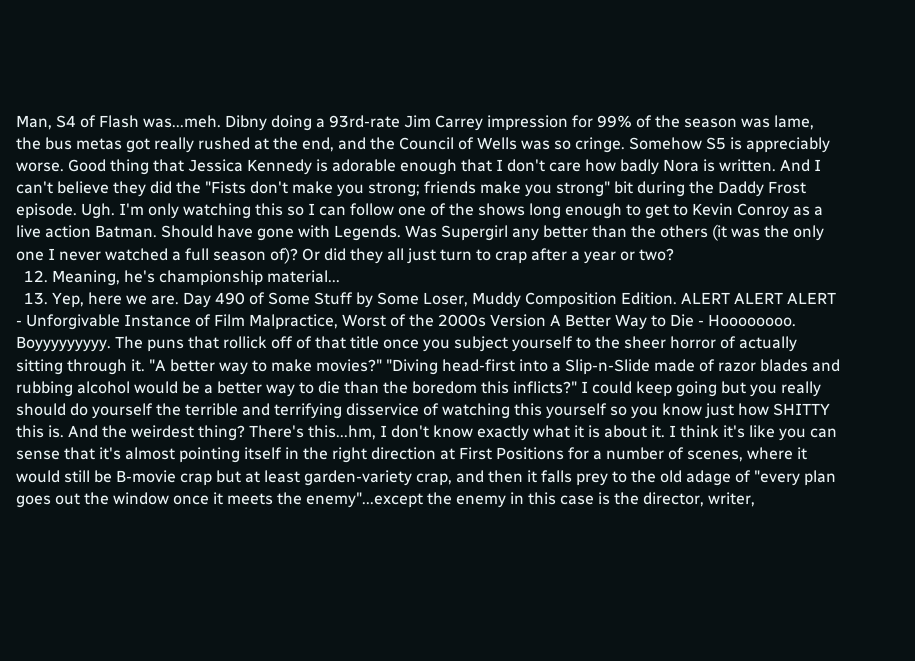Man, S4 of Flash was...meh. Dibny doing a 93rd-rate Jim Carrey impression for 99% of the season was lame, the bus metas got really rushed at the end, and the Council of Wells was so cringe. Somehow S5 is appreciably worse. Good thing that Jessica Kennedy is adorable enough that I don't care how badly Nora is written. And I can't believe they did the "Fists don't make you strong; friends make you strong" bit during the Daddy Frost episode. Ugh. I'm only watching this so I can follow one of the shows long enough to get to Kevin Conroy as a live action Batman. Should have gone with Legends. Was Supergirl any better than the others (it was the only one I never watched a full season of)? Or did they all just turn to crap after a year or two?
  12. Meaning, he's championship material...
  13. Yep, here we are. Day 490 of Some Stuff by Some Loser, Muddy Composition Edition. ALERT ALERT ALERT - Unforgivable Instance of Film Malpractice, Worst of the 2000s Version A Better Way to Die - Hoooooooo. Boyyyyyyyyy. The puns that rollick off of that title once you subject yourself to the sheer horror of actually sitting through it. "A better way to make movies?" "Diving head-first into a Slip-n-Slide made of razor blades and rubbing alcohol would be a better way to die than the boredom this inflicts?" I could keep going but you really should do yourself the terrible and terrifying disservice of watching this yourself so you know just how SHITTY this is. And the weirdest thing? There's this...hm, I don't know exactly what it is about it. I think it's like you can sense that it's almost pointing itself in the right direction at First Positions for a number of scenes, where it would still be B-movie crap but at least garden-variety crap, and then it falls prey to the old adage of "every plan goes out the window once it meets the enemy"...except the enemy in this case is the director, writer,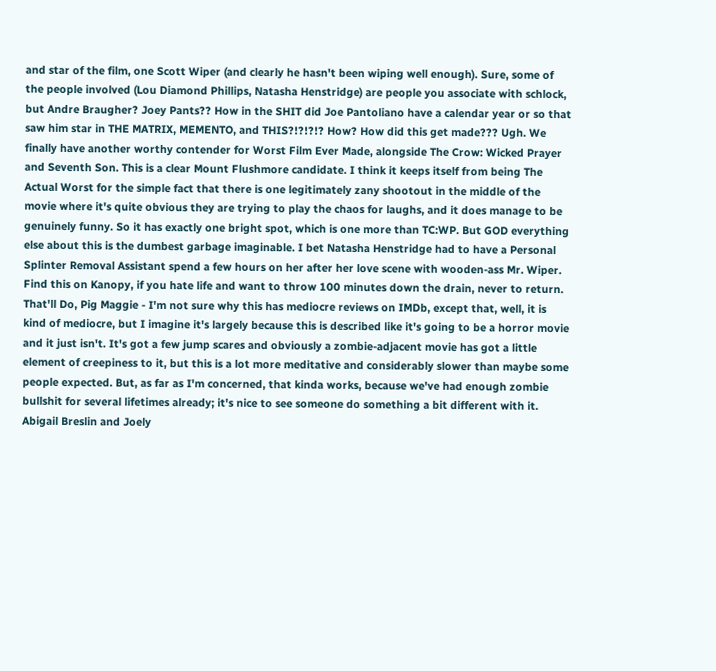and star of the film, one Scott Wiper (and clearly he hasn't been wiping well enough). Sure, some of the people involved (Lou Diamond Phillips, Natasha Henstridge) are people you associate with schlock, but Andre Braugher? Joey Pants?? How in the SHIT did Joe Pantoliano have a calendar year or so that saw him star in THE MATRIX, MEMENTO, and THIS?!?!?!? How? How did this get made??? Ugh. We finally have another worthy contender for Worst Film Ever Made, alongside The Crow: Wicked Prayer and Seventh Son. This is a clear Mount Flushmore candidate. I think it keeps itself from being The Actual Worst for the simple fact that there is one legitimately zany shootout in the middle of the movie where it's quite obvious they are trying to play the chaos for laughs, and it does manage to be genuinely funny. So it has exactly one bright spot, which is one more than TC:WP. But GOD everything else about this is the dumbest garbage imaginable. I bet Natasha Henstridge had to have a Personal Splinter Removal Assistant spend a few hours on her after her love scene with wooden-ass Mr. Wiper. Find this on Kanopy, if you hate life and want to throw 100 minutes down the drain, never to return. That'll Do, Pig Maggie - I'm not sure why this has mediocre reviews on IMDb, except that, well, it is kind of mediocre, but I imagine it's largely because this is described like it's going to be a horror movie and it just isn't. It's got a few jump scares and obviously a zombie-adjacent movie has got a little element of creepiness to it, but this is a lot more meditative and considerably slower than maybe some people expected. But, as far as I'm concerned, that kinda works, because we've had enough zombie bullshit for several lifetimes already; it's nice to see someone do something a bit different with it. Abigail Breslin and Joely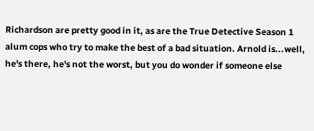Richardson are pretty good in it, as are the True Detective Season 1 alum cops who try to make the best of a bad situation. Arnold is...well, he's there, he's not the worst, but you do wonder if someone else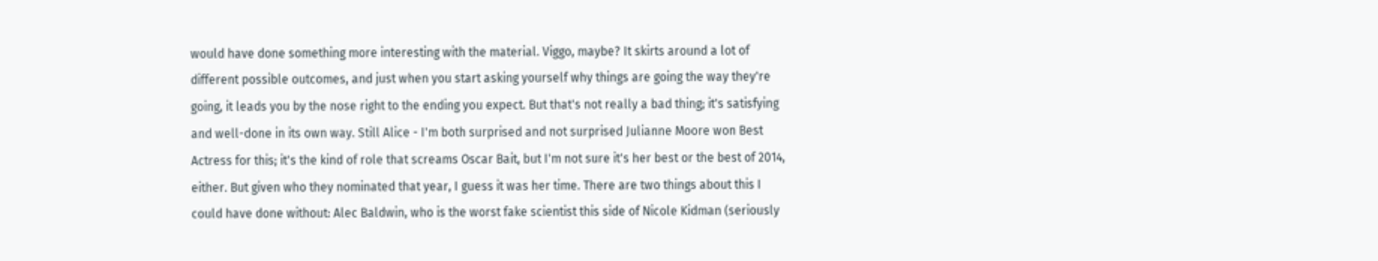would have done something more interesting with the material. Viggo, maybe? It skirts around a lot of different possible outcomes, and just when you start asking yourself why things are going the way they're going, it leads you by the nose right to the ending you expect. But that's not really a bad thing; it's satisfying and well-done in its own way. Still Alice - I'm both surprised and not surprised Julianne Moore won Best Actress for this; it's the kind of role that screams Oscar Bait, but I'm not sure it's her best or the best of 2014, either. But given who they nominated that year, I guess it was her time. There are two things about this I could have done without: Alec Baldwin, who is the worst fake scientist this side of Nicole Kidman (seriously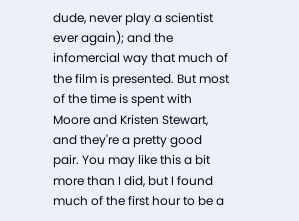dude, never play a scientist ever again); and the infomercial way that much of the film is presented. But most of the time is spent with Moore and Kristen Stewart, and they're a pretty good pair. You may like this a bit more than I did, but I found much of the first hour to be a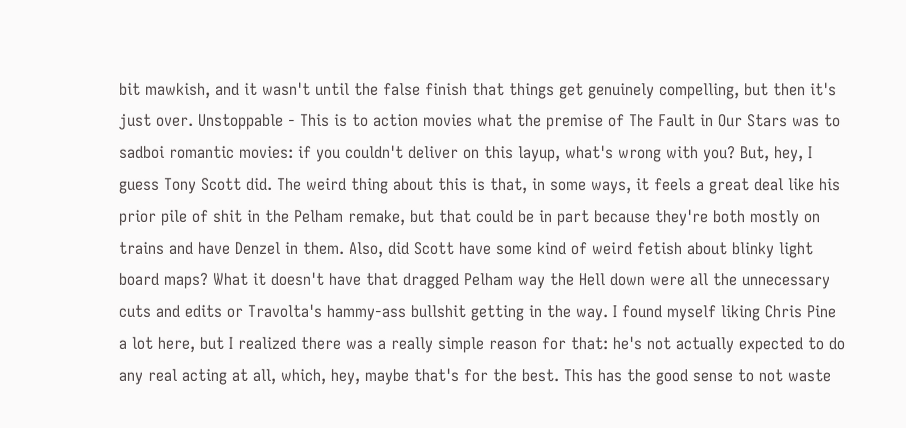bit mawkish, and it wasn't until the false finish that things get genuinely compelling, but then it's just over. Unstoppable - This is to action movies what the premise of The Fault in Our Stars was to sadboi romantic movies: if you couldn't deliver on this layup, what's wrong with you? But, hey, I guess Tony Scott did. The weird thing about this is that, in some ways, it feels a great deal like his prior pile of shit in the Pelham remake, but that could be in part because they're both mostly on trains and have Denzel in them. Also, did Scott have some kind of weird fetish about blinky light board maps? What it doesn't have that dragged Pelham way the Hell down were all the unnecessary cuts and edits or Travolta's hammy-ass bullshit getting in the way. I found myself liking Chris Pine a lot here, but I realized there was a really simple reason for that: he's not actually expected to do any real acting at all, which, hey, maybe that's for the best. This has the good sense to not waste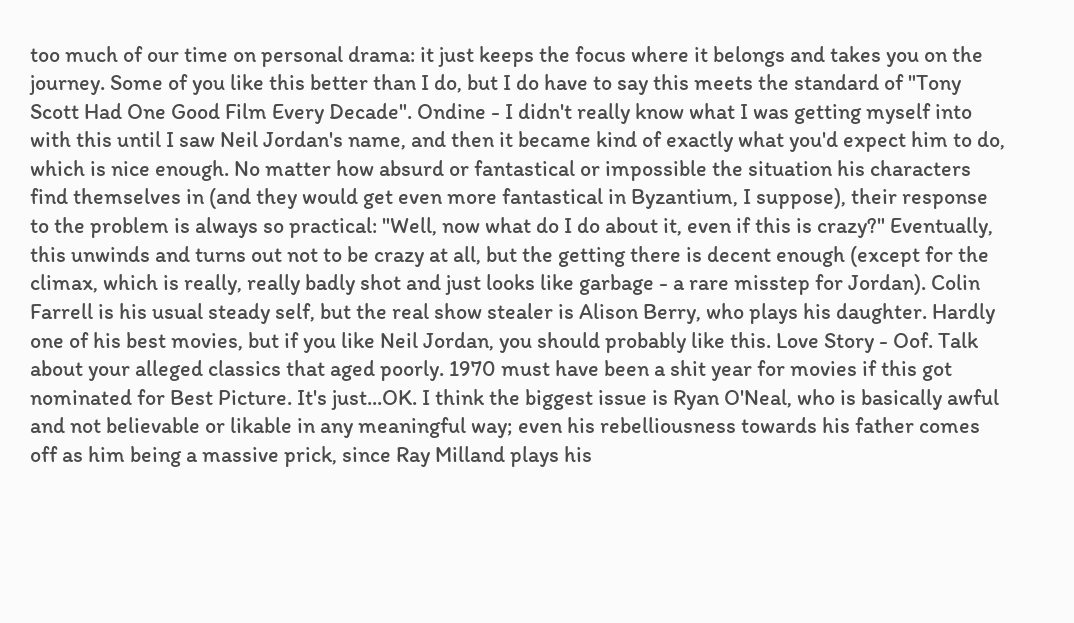too much of our time on personal drama: it just keeps the focus where it belongs and takes you on the journey. Some of you like this better than I do, but I do have to say this meets the standard of "Tony Scott Had One Good Film Every Decade". Ondine - I didn't really know what I was getting myself into with this until I saw Neil Jordan's name, and then it became kind of exactly what you'd expect him to do, which is nice enough. No matter how absurd or fantastical or impossible the situation his characters find themselves in (and they would get even more fantastical in Byzantium, I suppose), their response to the problem is always so practical: "Well, now what do I do about it, even if this is crazy?" Eventually, this unwinds and turns out not to be crazy at all, but the getting there is decent enough (except for the climax, which is really, really badly shot and just looks like garbage - a rare misstep for Jordan). Colin Farrell is his usual steady self, but the real show stealer is Alison Berry, who plays his daughter. Hardly one of his best movies, but if you like Neil Jordan, you should probably like this. Love Story - Oof. Talk about your alleged classics that aged poorly. 1970 must have been a shit year for movies if this got nominated for Best Picture. It's just...OK. I think the biggest issue is Ryan O'Neal, who is basically awful and not believable or likable in any meaningful way; even his rebelliousness towards his father comes off as him being a massive prick, since Ray Milland plays his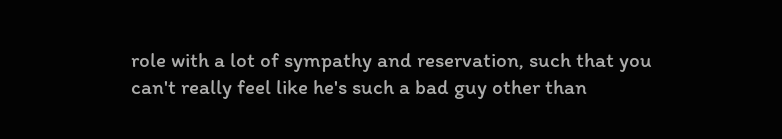role with a lot of sympathy and reservation, such that you can't really feel like he's such a bad guy other than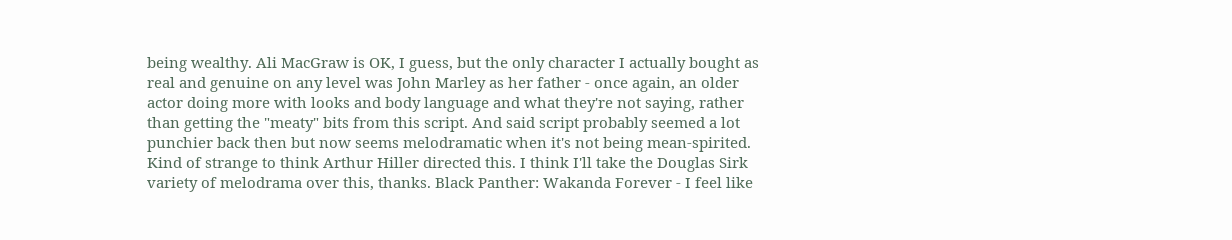being wealthy. Ali MacGraw is OK, I guess, but the only character I actually bought as real and genuine on any level was John Marley as her father - once again, an older actor doing more with looks and body language and what they're not saying, rather than getting the "meaty" bits from this script. And said script probably seemed a lot punchier back then but now seems melodramatic when it's not being mean-spirited. Kind of strange to think Arthur Hiller directed this. I think I'll take the Douglas Sirk variety of melodrama over this, thanks. Black Panther: Wakanda Forever - I feel like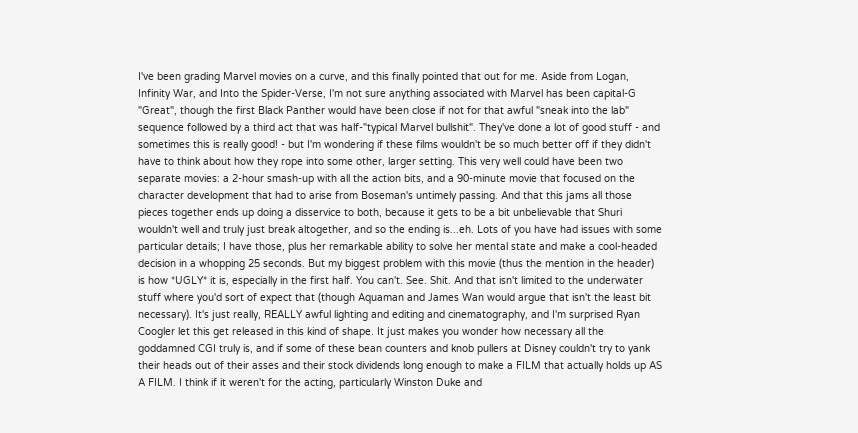I've been grading Marvel movies on a curve, and this finally pointed that out for me. Aside from Logan, Infinity War, and Into the Spider-Verse, I'm not sure anything associated with Marvel has been capital-G "Great", though the first Black Panther would have been close if not for that awful "sneak into the lab" sequence followed by a third act that was half-"typical Marvel bullshit". They've done a lot of good stuff - and sometimes this is really good! - but I'm wondering if these films wouldn't be so much better off if they didn't have to think about how they rope into some other, larger setting. This very well could have been two separate movies: a 2-hour smash-up with all the action bits, and a 90-minute movie that focused on the character development that had to arise from Boseman's untimely passing. And that this jams all those pieces together ends up doing a disservice to both, because it gets to be a bit unbelievable that Shuri wouldn't well and truly just break altogether, and so the ending is...eh. Lots of you have had issues with some particular details; I have those, plus her remarkable ability to solve her mental state and make a cool-headed decision in a whopping 25 seconds. But my biggest problem with this movie (thus the mention in the header) is how *UGLY* it is, especially in the first half. You can't. See. Shit. And that isn't limited to the underwater stuff where you'd sort of expect that (though Aquaman and James Wan would argue that isn't the least bit necessary). It's just really, REALLY awful lighting and editing and cinematography, and I'm surprised Ryan Coogler let this get released in this kind of shape. It just makes you wonder how necessary all the goddamned CGI truly is, and if some of these bean counters and knob pullers at Disney couldn't try to yank their heads out of their asses and their stock dividends long enough to make a FILM that actually holds up AS A FILM. I think if it weren't for the acting, particularly Winston Duke and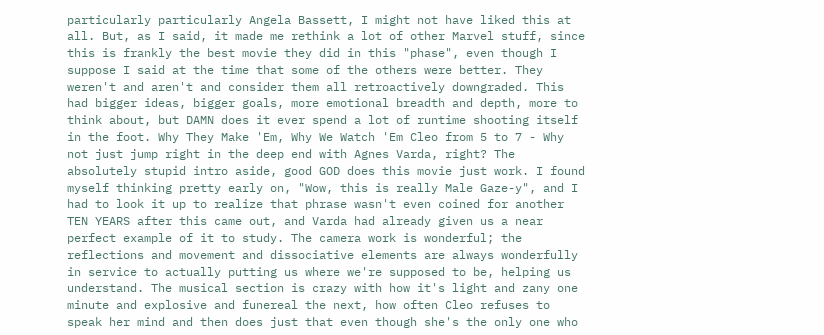particularly particularly Angela Bassett, I might not have liked this at all. But, as I said, it made me rethink a lot of other Marvel stuff, since this is frankly the best movie they did in this "phase", even though I suppose I said at the time that some of the others were better. They weren't and aren't and consider them all retroactively downgraded. This had bigger ideas, bigger goals, more emotional breadth and depth, more to think about, but DAMN does it ever spend a lot of runtime shooting itself in the foot. Why They Make 'Em, Why We Watch 'Em Cleo from 5 to 7 - Why not just jump right in the deep end with Agnes Varda, right? The absolutely stupid intro aside, good GOD does this movie just work. I found myself thinking pretty early on, "Wow, this is really Male Gaze-y", and I had to look it up to realize that phrase wasn't even coined for another TEN YEARS after this came out, and Varda had already given us a near perfect example of it to study. The camera work is wonderful; the reflections and movement and dissociative elements are always wonderfully in service to actually putting us where we're supposed to be, helping us understand. The musical section is crazy with how it's light and zany one minute and explosive and funereal the next, how often Cleo refuses to speak her mind and then does just that even though she's the only one who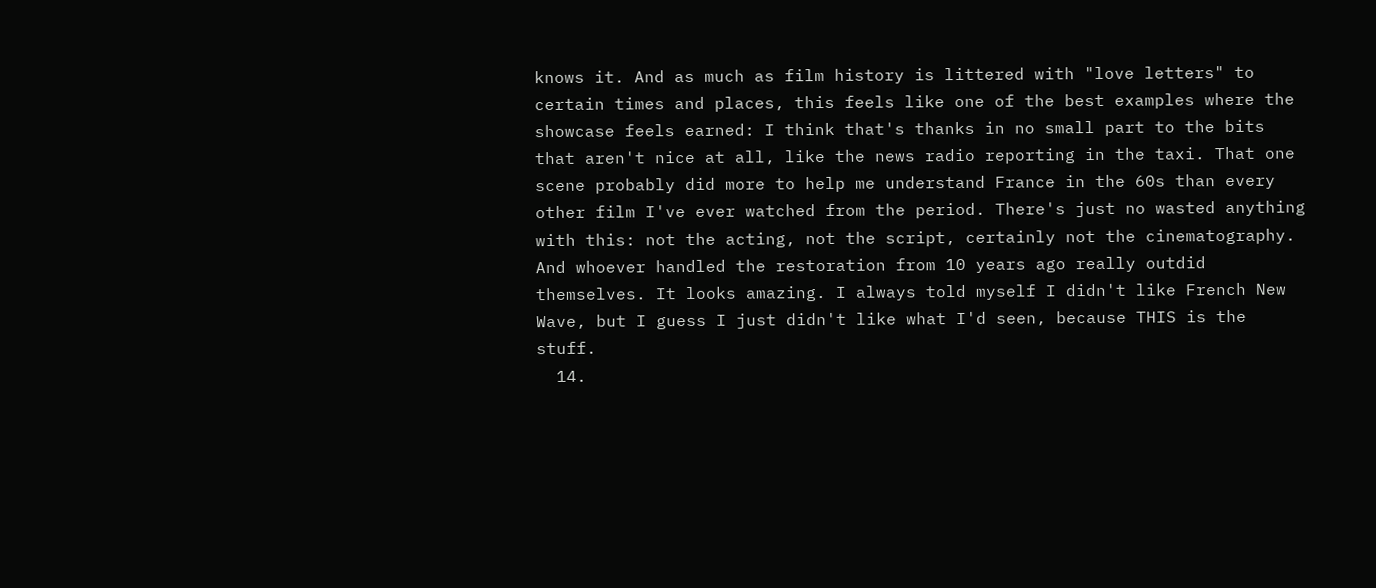knows it. And as much as film history is littered with "love letters" to certain times and places, this feels like one of the best examples where the showcase feels earned: I think that's thanks in no small part to the bits that aren't nice at all, like the news radio reporting in the taxi. That one scene probably did more to help me understand France in the 60s than every other film I've ever watched from the period. There's just no wasted anything with this: not the acting, not the script, certainly not the cinematography. And whoever handled the restoration from 10 years ago really outdid themselves. It looks amazing. I always told myself I didn't like French New Wave, but I guess I just didn't like what I'd seen, because THIS is the stuff.
  14.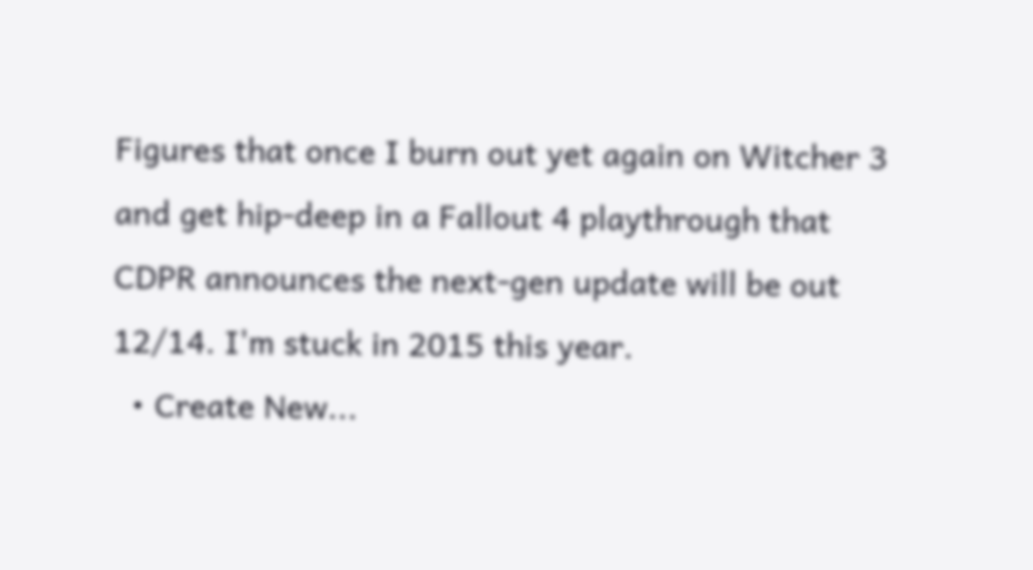Figures that once I burn out yet again on Witcher 3 and get hip-deep in a Fallout 4 playthrough that CDPR announces the next-gen update will be out 12/14. I'm stuck in 2015 this year.
  • Create New...